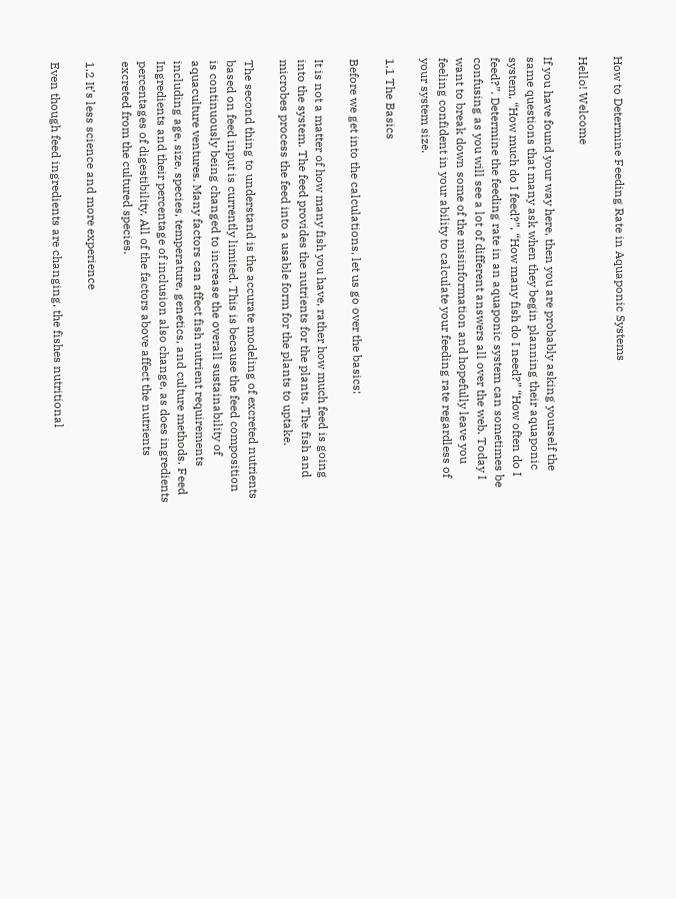How to Determine Feeding Rate in Aquaponic Systems

Hello! Welcome

If you have found your way here, then you are probably asking yourself the same questions that many ask when they begin planning their aquaponic system, “How much do I feed?”, “How many fish do I need?” “How often do I feed?”. Determine the feeding rate in an aquaponic system can sometimes be confusing as you will see a lot of different answers all over the web. Today I want to break down some of the misinformation and hopefully leave you feeling confident in your ability to calculate your feeding rate regardless of your system size.

1.1 The Basics

Before we get into the calculations, let us go over the basics:

It is not a matter of how many fish you have, rather how much feed is going into the system. The feed provides the nutrients for the plants. The fish and microbes process the feed into a usable form for the plants to uptake.

The second thing to understand is the accurate modeling of excreted nutrients based on feed input is currently limited. This is because the feed composition is continuously being changed to increase the overall sustainability of aquaculture ventures. Many factors can affect fish nutrient requirements including age, size, species, temperature, genetics, and culture methods. Feed Ingredients and their percentage of inclusion also change, as does ingredients percentages of digestibility. All of the factors above affect the nutrients excreted from the cultured species.

1.2 It’s less science and more experience

Even though feed ingredients are changing, the fishes nutritional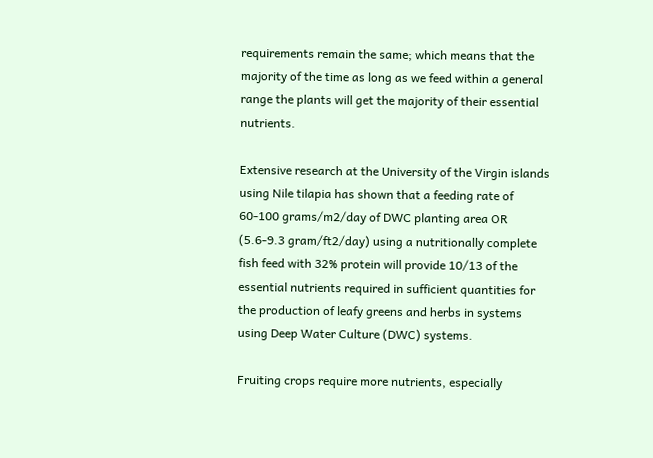requirements remain the same; which means that the majority of the time as long as we feed within a general range the plants will get the majority of their essential nutrients.

Extensive research at the University of the Virgin islands using Nile tilapia has shown that a feeding rate of 60-100 grams/m2/day of DWC planting area OR (5.6-9.3 gram/ft2/day) using a nutritionally complete fish feed with 32% protein will provide 10/13 of the essential nutrients required in sufficient quantities for the production of leafy greens and herbs in systems using Deep Water Culture (DWC) systems.

Fruiting crops require more nutrients, especially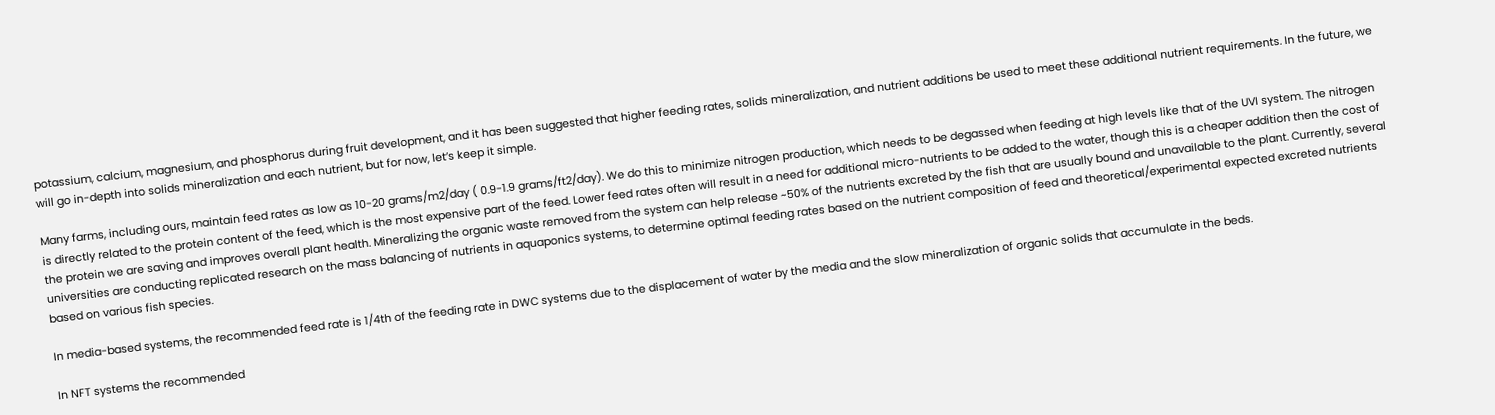potassium, calcium, magnesium, and phosphorus during fruit development, and it has been suggested that higher feeding rates, solids mineralization, and nutrient additions be used to meet these additional nutrient requirements. In the future, we will go in-depth into solids mineralization and each nutrient, but for now, let’s keep it simple.

Many farms, including ours, maintain feed rates as low as 10-20 grams/m2/day ( 0.9-1.9 grams/ft2/day). We do this to minimize nitrogen production, which needs to be degassed when feeding at high levels like that of the UVI system. The nitrogen is directly related to the protein content of the feed, which is the most expensive part of the feed. Lower feed rates often will result in a need for additional micro-nutrients to be added to the water, though this is a cheaper addition then the cost of the protein we are saving and improves overall plant health. Mineralizing the organic waste removed from the system can help release ~50% of the nutrients excreted by the fish that are usually bound and unavailable to the plant. Currently, several universities are conducting replicated research on the mass balancing of nutrients in aquaponics systems, to determine optimal feeding rates based on the nutrient composition of feed and theoretical/experimental expected excreted nutrients based on various fish species.

In media-based systems, the recommended feed rate is 1/4th of the feeding rate in DWC systems due to the displacement of water by the media and the slow mineralization of organic solids that accumulate in the beds.

In NFT systems the recommended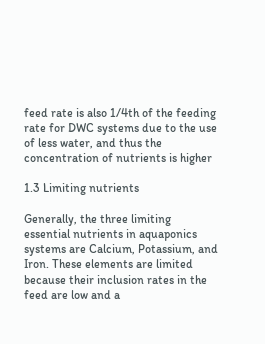feed rate is also 1/4th of the feeding rate for DWC systems due to the use of less water, and thus the concentration of nutrients is higher

1.3 Limiting nutrients

Generally, the three limiting essential nutrients in aquaponics systems are Calcium, Potassium, and Iron. These elements are limited because their inclusion rates in the feed are low and a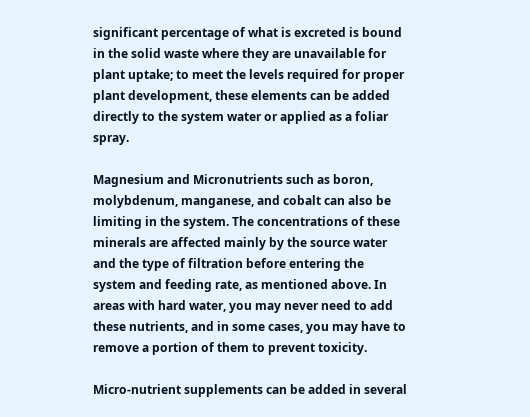significant percentage of what is excreted is bound in the solid waste where they are unavailable for plant uptake; to meet the levels required for proper plant development, these elements can be added directly to the system water or applied as a foliar spray.

Magnesium and Micronutrients such as boron, molybdenum, manganese, and cobalt can also be limiting in the system. The concentrations of these minerals are affected mainly by the source water and the type of filtration before entering the system and feeding rate, as mentioned above. In areas with hard water, you may never need to add these nutrients, and in some cases, you may have to remove a portion of them to prevent toxicity.

Micro-nutrient supplements can be added in several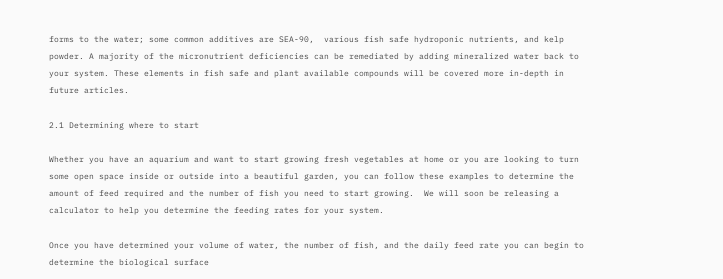forms to the water; some common additives are SEA-90,  various fish safe hydroponic nutrients, and kelp powder. A majority of the micronutrient deficiencies can be remediated by adding mineralized water back to your system. These elements in fish safe and plant available compounds will be covered more in-depth in future articles.

2.1 Determining where to start

Whether you have an aquarium and want to start growing fresh vegetables at home or you are looking to turn some open space inside or outside into a beautiful garden, you can follow these examples to determine the amount of feed required and the number of fish you need to start growing.  We will soon be releasing a calculator to help you determine the feeding rates for your system.

Once you have determined your volume of water, the number of fish, and the daily feed rate you can begin to determine the biological surface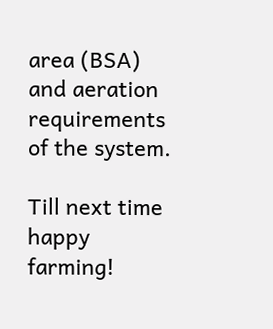area (BSA) and aeration requirements of the system.

Till next time happy farming!